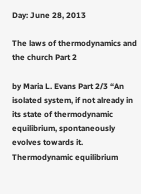Day: June 28, 2013

The laws of thermodynamics and the church Part 2

by Maria L. Evans Part 2/3 “An isolated system, if not already in its state of thermodynamic equilibrium, spontaneously evolves towards it. Thermodynamic equilibrium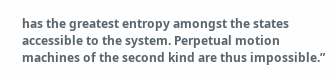has the greatest entropy amongst the states accessible to the system. Perpetual motion machines of the second kind are thus impossible.”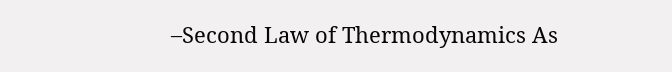–Second Law of Thermodynamics As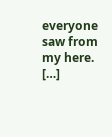everyone saw from my here. […]